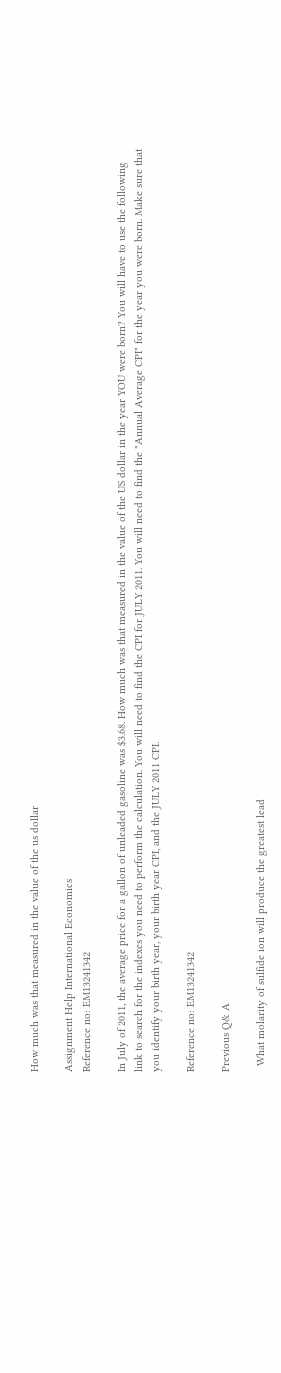How much was that measured in the value of the us dollar

Assignment Help International Economics
Reference no: EM13241342

In July of 2011, the average price for a gallon of unleaded gasoline was $3.68. How much was that measured in the value of the US dollar in the year YOU were born? You will have to use the following link to search for the indexes you need to perform the calculation. You will need to find the CPI for JULY 2011. You will need to find the "Annual Average CPI" for the year you were born. Make sure that you identify your birth year, your birth year CPI, and the JULY 2011 CPI.

Reference no: EM13241342

Previous Q& A

  What molarity of sulfide ion will produce the greatest lead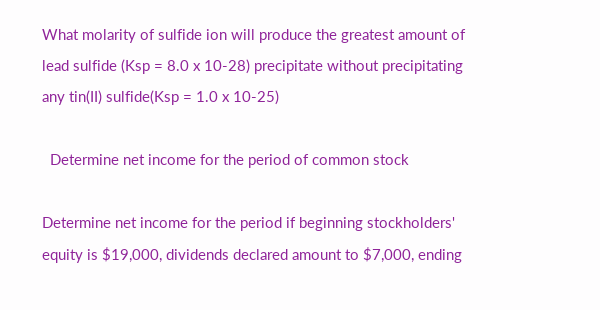What molarity of sulfide ion will produce the greatest amount of lead sulfide (Ksp = 8.0 x 10-28) precipitate without precipitating any tin(II) sulfide(Ksp = 1.0 x 10-25)

  Determine net income for the period of common stock

Determine net income for the period if beginning stockholders' equity is $19,000, dividends declared amount to $7,000, ending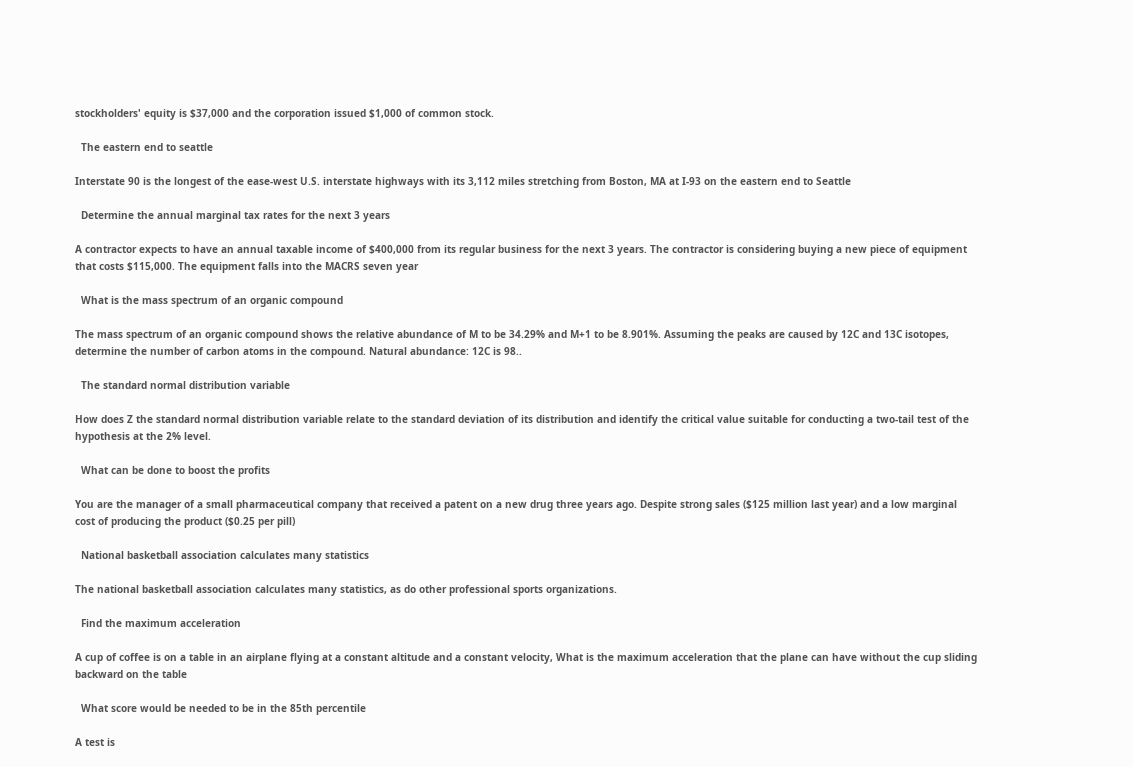stockholders' equity is $37,000 and the corporation issued $1,000 of common stock.

  The eastern end to seattle

Interstate 90 is the longest of the ease-west U.S. interstate highways with its 3,112 miles stretching from Boston, MA at I-93 on the eastern end to Seattle

  Determine the annual marginal tax rates for the next 3 years

A contractor expects to have an annual taxable income of $400,000 from its regular business for the next 3 years. The contractor is considering buying a new piece of equipment that costs $115,000. The equipment falls into the MACRS seven year

  What is the mass spectrum of an organic compound

The mass spectrum of an organic compound shows the relative abundance of M to be 34.29% and M+1 to be 8.901%. Assuming the peaks are caused by 12C and 13C isotopes, determine the number of carbon atoms in the compound. Natural abundance: 12C is 98..

  The standard normal distribution variable

How does Z the standard normal distribution variable relate to the standard deviation of its distribution and identify the critical value suitable for conducting a two-tail test of the hypothesis at the 2% level.

  What can be done to boost the profits

You are the manager of a small pharmaceutical company that received a patent on a new drug three years ago. Despite strong sales ($125 million last year) and a low marginal cost of producing the product ($0.25 per pill)

  National basketball association calculates many statistics

The national basketball association calculates many statistics, as do other professional sports organizations.

  Find the maximum acceleration

A cup of coffee is on a table in an airplane flying at a constant altitude and a constant velocity, What is the maximum acceleration that the plane can have without the cup sliding backward on the table

  What score would be needed to be in the 85th percentile

A test is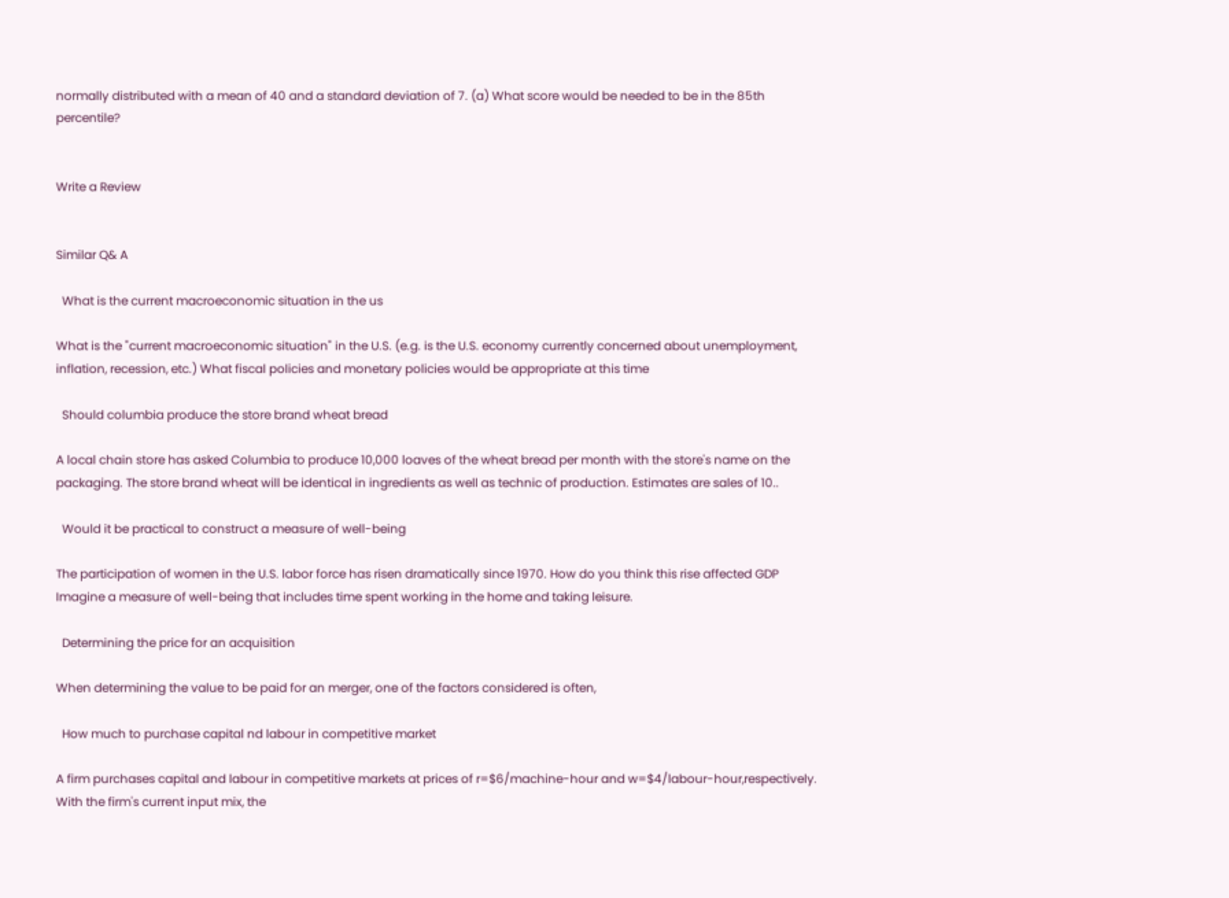normally distributed with a mean of 40 and a standard deviation of 7. (a) What score would be needed to be in the 85th percentile?


Write a Review


Similar Q& A

  What is the current macroeconomic situation in the us

What is the "current macroeconomic situation" in the U.S. (e.g. is the U.S. economy currently concerned about unemployment, inflation, recession, etc.) What fiscal policies and monetary policies would be appropriate at this time

  Should columbia produce the store brand wheat bread

A local chain store has asked Columbia to produce 10,000 loaves of the wheat bread per month with the store's name on the packaging. The store brand wheat will be identical in ingredients as well as technic of production. Estimates are sales of 10..

  Would it be practical to construct a measure of well-being

The participation of women in the U.S. labor force has risen dramatically since 1970. How do you think this rise affected GDP Imagine a measure of well-being that includes time spent working in the home and taking leisure.

  Determining the price for an acquisition

When determining the value to be paid for an merger, one of the factors considered is often,

  How much to purchase capital nd labour in competitive market

A firm purchases capital and labour in competitive markets at prices of r=$6/machine-hour and w=$4/labour-hour,respectively. With the firm's current input mix, the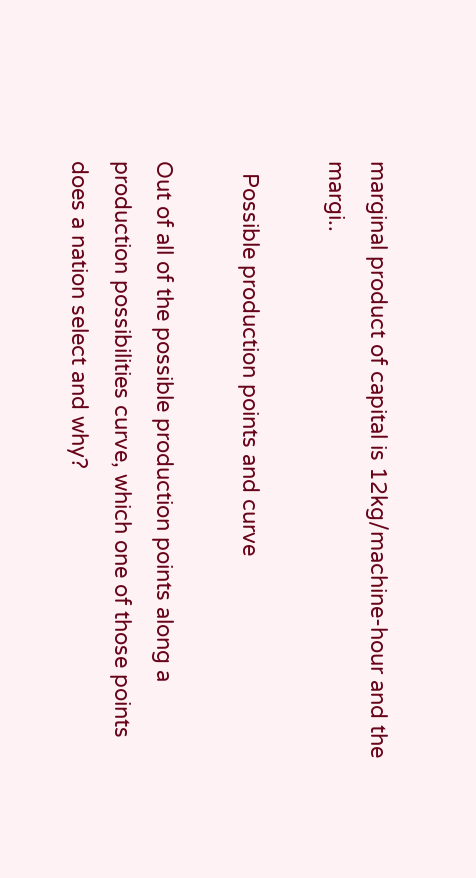marginal product of capital is 12kg/machine-hour and the margi..

  Possible production points and curve

Out of all of the possible production points along a production possibilities curve, which one of those points does a nation select and why?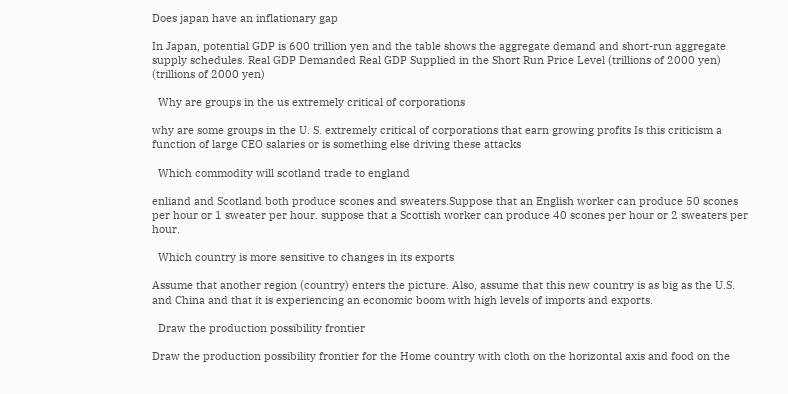Does japan have an inflationary gap

In Japan, potential GDP is 600 trillion yen and the table shows the aggregate demand and short-run aggregate supply schedules. Real GDP Demanded Real GDP Supplied in the Short Run Price Level (trillions of 2000 yen) (trillions of 2000 yen)

  Why are groups in the us extremely critical of corporations

why are some groups in the U. S. extremely critical of corporations that earn growing profits Is this criticism a function of large CEO salaries or is something else driving these attacks

  Which commodity will scotland trade to england

enliand and Scotland both produce scones and sweaters.Suppose that an English worker can produce 50 scones per hour or 1 sweater per hour. suppose that a Scottish worker can produce 40 scones per hour or 2 sweaters per hour.

  Which country is more sensitive to changes in its exports

Assume that another region (country) enters the picture. Also, assume that this new country is as big as the U.S. and China and that it is experiencing an economic boom with high levels of imports and exports.

  Draw the production possibility frontier

Draw the production possibility frontier for the Home country with cloth on the horizontal axis and food on the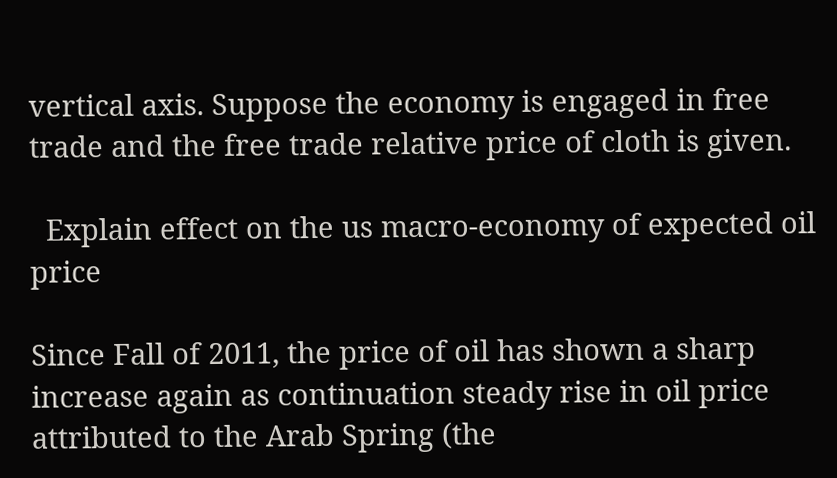vertical axis. Suppose the economy is engaged in free trade and the free trade relative price of cloth is given.

  Explain effect on the us macro-economy of expected oil price

Since Fall of 2011, the price of oil has shown a sharp increase again as continuation steady rise in oil price attributed to the Arab Spring (the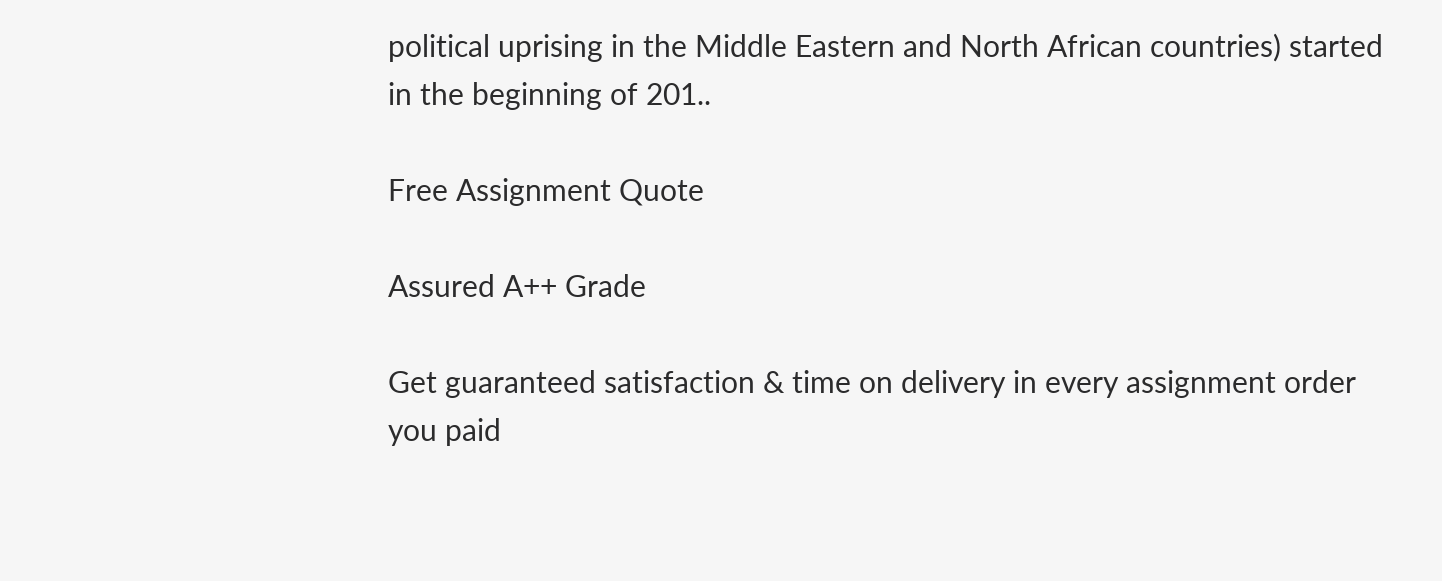political uprising in the Middle Eastern and North African countries) started in the beginning of 201..

Free Assignment Quote

Assured A++ Grade

Get guaranteed satisfaction & time on delivery in every assignment order you paid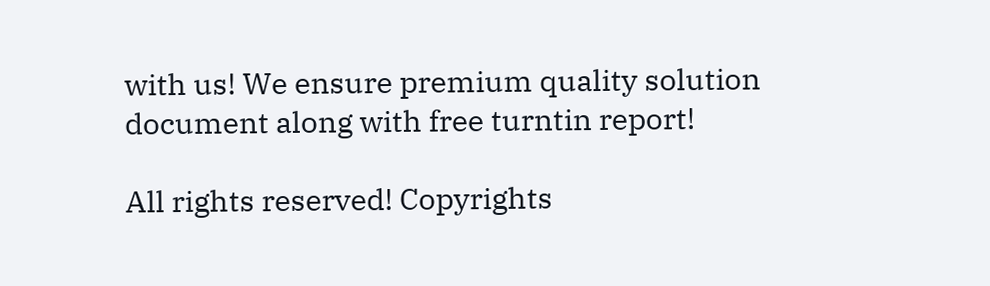with us! We ensure premium quality solution document along with free turntin report!

All rights reserved! Copyrights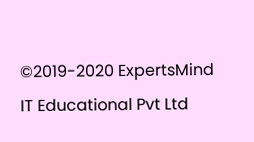©2019-2020 ExpertsMind IT Educational Pvt Ltd